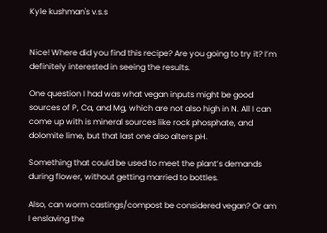Kyle kushman's v.s.s


Nice! Where did you find this recipe? Are you going to try it? I’m definitely interested in seeing the results.

One question I had was what vegan inputs might be good sources of P, Ca, and Mg, which are not also high in N. All I can come up with is mineral sources like rock phosphate, and dolomite lime, but that last one also alters pH.

Something that could be used to meet the plant’s demands during flower, without getting married to bottles.

Also, can worm castings/compost be considered vegan? Or am I enslaving the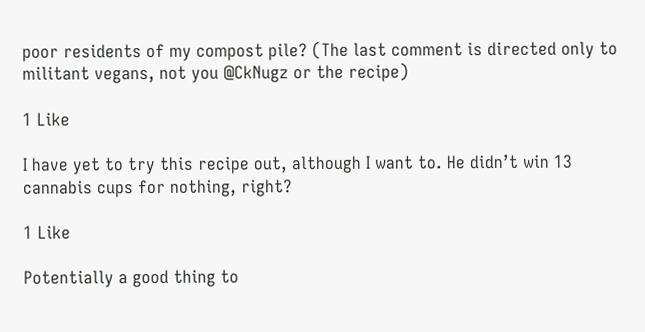poor residents of my compost pile? (The last comment is directed only to militant vegans, not you @CkNugz or the recipe)

1 Like

I have yet to try this recipe out, although I want to. He didn’t win 13 cannabis cups for nothing, right?

1 Like

Potentially a good thing to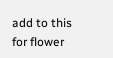add to this for flower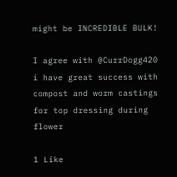might be INCREDIBLE BULK!

I agree with @CurrDogg420 i have great success with compost and worm castings for top dressing during flower

1 Like